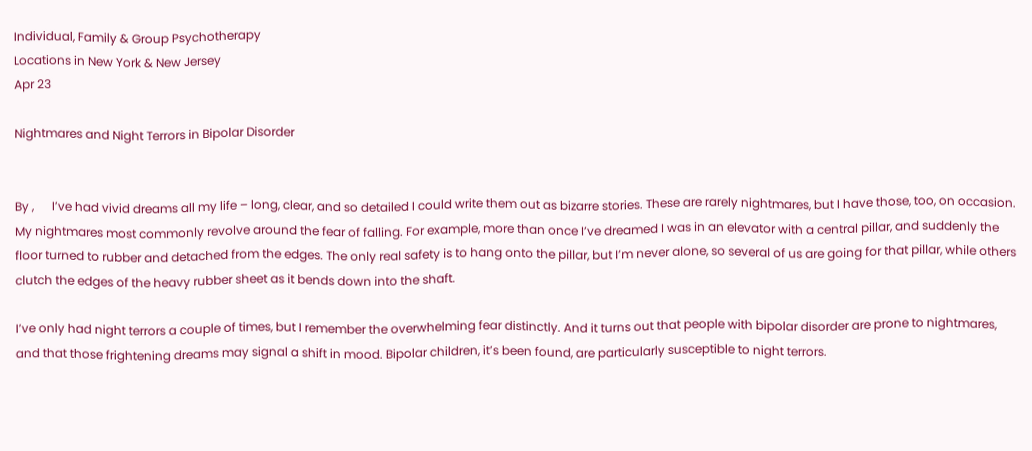Individual, Family & Group Psychotherapy
Locations in New York & New Jersey
Apr 23

Nightmares and Night Terrors in Bipolar Disorder


By ,      I’ve had vivid dreams all my life – long, clear, and so detailed I could write them out as bizarre stories. These are rarely nightmares, but I have those, too, on occasion. My nightmares most commonly revolve around the fear of falling. For example, more than once I’ve dreamed I was in an elevator with a central pillar, and suddenly the floor turned to rubber and detached from the edges. The only real safety is to hang onto the pillar, but I’m never alone, so several of us are going for that pillar, while others clutch the edges of the heavy rubber sheet as it bends down into the shaft.

I’ve only had night terrors a couple of times, but I remember the overwhelming fear distinctly. And it turns out that people with bipolar disorder are prone to nightmares, and that those frightening dreams may signal a shift in mood. Bipolar children, it’s been found, are particularly susceptible to night terrors.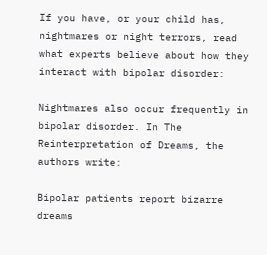If you have, or your child has, nightmares or night terrors, read what experts believe about how they interact with bipolar disorder:

Nightmares also occur frequently in bipolar disorder. In The Reinterpretation of Dreams, the authors write:

Bipolar patients report bizarre dreams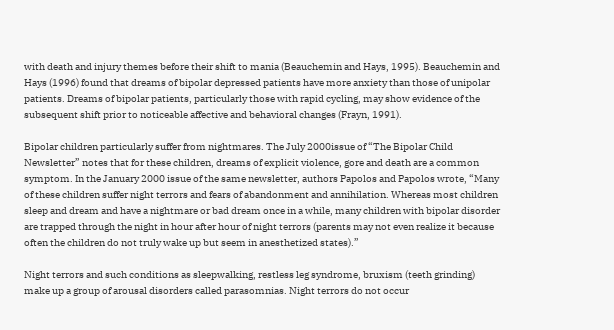with death and injury themes before their shift to mania (Beauchemin and Hays, 1995). Beauchemin and Hays (1996) found that dreams of bipolar depressed patients have more anxiety than those of unipolar patients. Dreams of bipolar patients, particularly those with rapid cycling, may show evidence of the subsequent shift prior to noticeable affective and behavioral changes (Frayn, 1991).

Bipolar children particularly suffer from nightmares. The July 2000issue of “The Bipolar Child Newsletter” notes that for these children, dreams of explicit violence, gore and death are a common symptom. In the January 2000 issue of the same newsletter, authors Papolos and Papolos wrote, “Many of these children suffer night terrors and fears of abandonment and annihilation. Whereas most children sleep and dream and have a nightmare or bad dream once in a while, many children with bipolar disorder are trapped through the night in hour after hour of night terrors (parents may not even realize it because often the children do not truly wake up but seem in anesthetized states).”

Night terrors and such conditions as sleepwalking, restless leg syndrome, bruxism (teeth grinding) make up a group of arousal disorders called parasomnias. Night terrors do not occur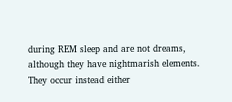during REM sleep and are not dreams, although they have nightmarish elements. They occur instead either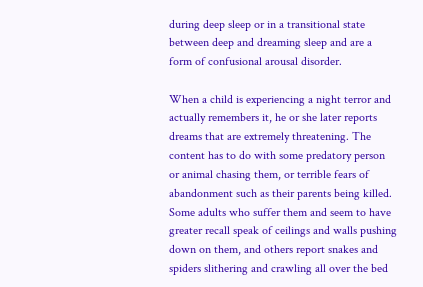during deep sleep or in a transitional state between deep and dreaming sleep and are a form of confusional arousal disorder.

When a child is experiencing a night terror and actually remembers it, he or she later reports dreams that are extremely threatening. The content has to do with some predatory person or animal chasing them, or terrible fears of abandonment such as their parents being killed. Some adults who suffer them and seem to have greater recall speak of ceilings and walls pushing down on them, and others report snakes and spiders slithering and crawling all over the bed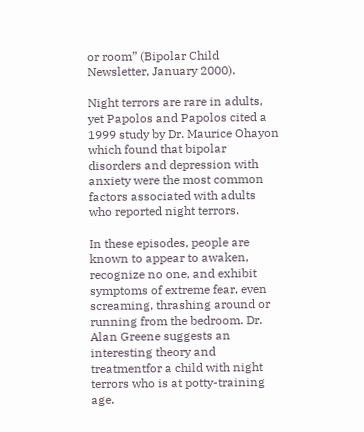or room” (Bipolar Child Newsletter, January 2000).

Night terrors are rare in adults, yet Papolos and Papolos cited a 1999 study by Dr. Maurice Ohayon which found that bipolar disorders and depression with anxiety were the most common factors associated with adults who reported night terrors.

In these episodes, people are known to appear to awaken, recognize no one, and exhibit symptoms of extreme fear, even screaming, thrashing around or running from the bedroom. Dr. Alan Greene suggests an interesting theory and treatmentfor a child with night terrors who is at potty-training age.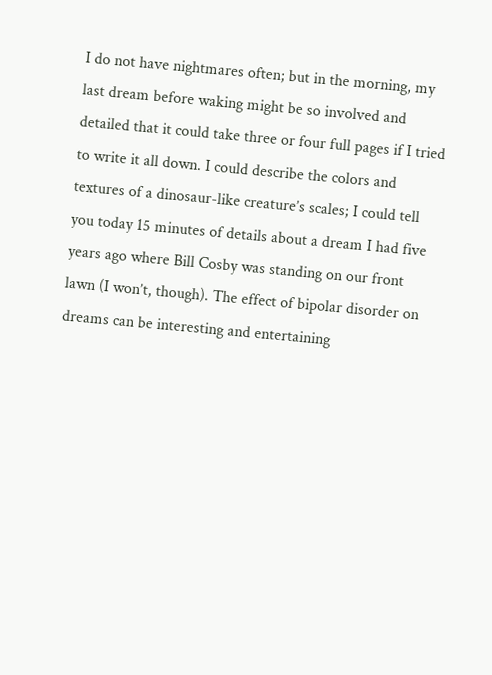I do not have nightmares often; but in the morning, my last dream before waking might be so involved and detailed that it could take three or four full pages if I tried to write it all down. I could describe the colors and textures of a dinosaur-like creature’s scales; I could tell you today 15 minutes of details about a dream I had five years ago where Bill Cosby was standing on our front lawn (I won’t, though). The effect of bipolar disorder on dreams can be interesting and entertaining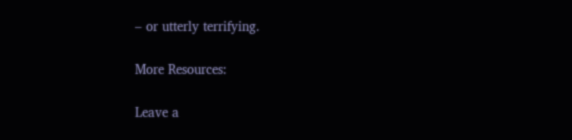– or utterly terrifying.

More Resources:

Leave a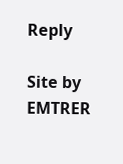Reply

Site by EMTRER